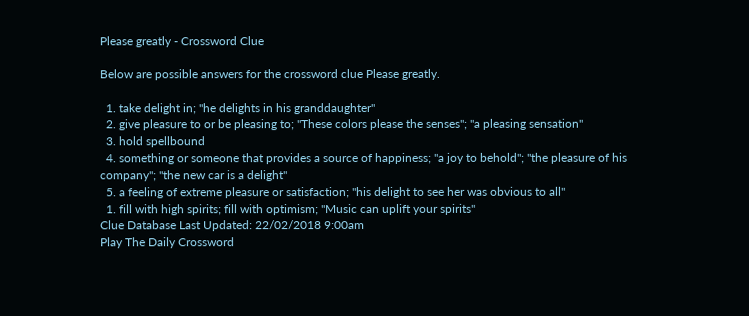Please greatly - Crossword Clue

Below are possible answers for the crossword clue Please greatly.

  1. take delight in; "he delights in his granddaughter"
  2. give pleasure to or be pleasing to; "These colors please the senses"; "a pleasing sensation"
  3. hold spellbound
  4. something or someone that provides a source of happiness; "a joy to behold"; "the pleasure of his company"; "the new car is a delight"
  5. a feeling of extreme pleasure or satisfaction; "his delight to see her was obvious to all"
  1. fill with high spirits; fill with optimism; "Music can uplift your spirits"
Clue Database Last Updated: 22/02/2018 9:00am
Play The Daily Crossword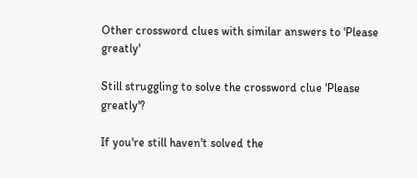Other crossword clues with similar answers to 'Please greatly'

Still struggling to solve the crossword clue 'Please greatly'?

If you're still haven't solved the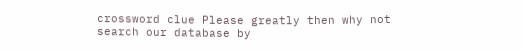crossword clue Please greatly then why not search our database by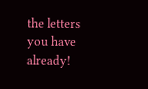the letters you have already!